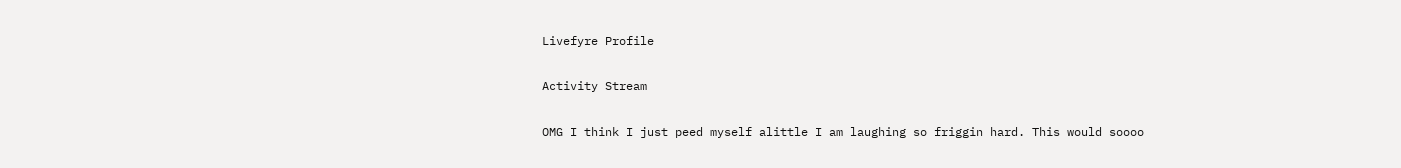Livefyre Profile

Activity Stream

OMG I think I just peed myself alittle I am laughing so friggin hard. This would soooo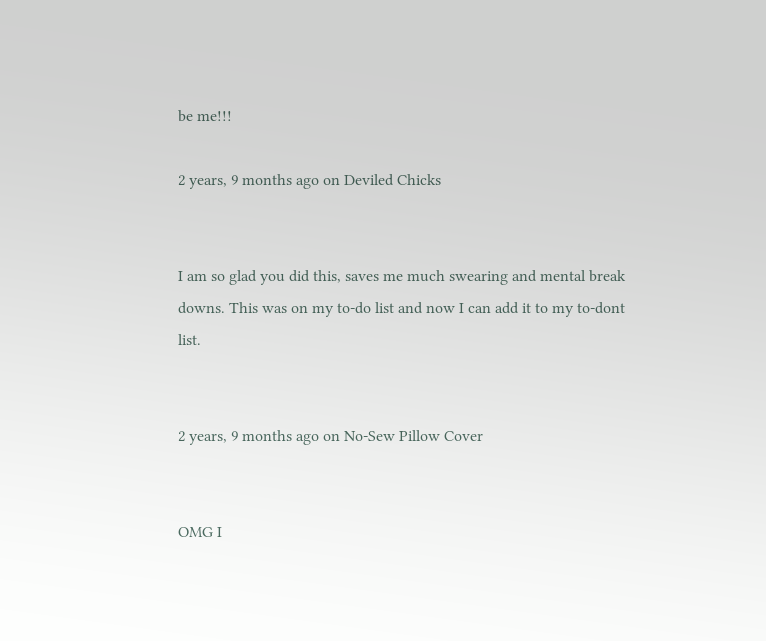be me!!!

2 years, 9 months ago on Deviled Chicks


I am so glad you did this, saves me much swearing and mental break downs. This was on my to-do list and now I can add it to my to-dont list.


2 years, 9 months ago on No-Sew Pillow Cover


OMG I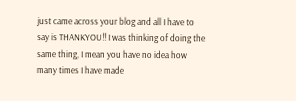just came across your blog and all I have to say is THANKYOU!! I was thinking of doing the same thing, I mean you have no idea how many times I have made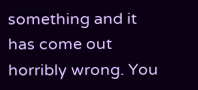something and it has come out horribly wrong. You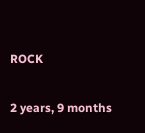ROCK

2 years, 9 months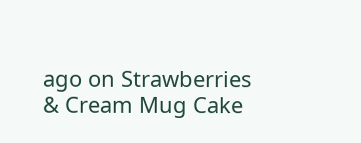ago on Strawberries & Cream Mug Cake